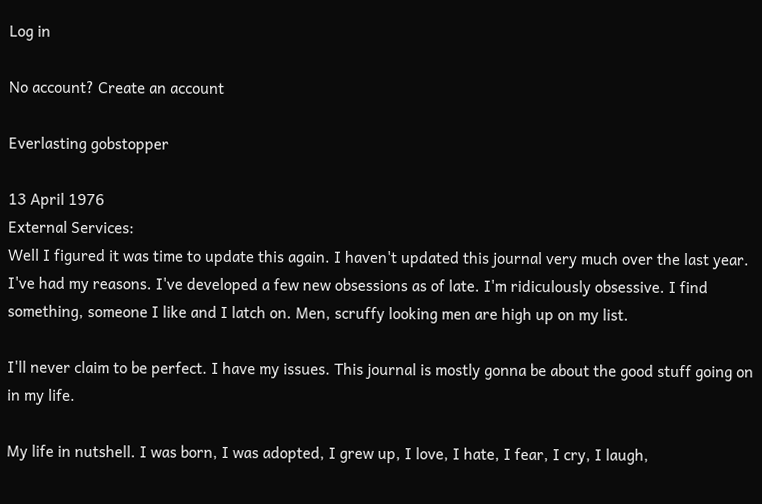Log in

No account? Create an account

Everlasting gobstopper

13 April 1976
External Services:
Well I figured it was time to update this again. I haven't updated this journal very much over the last year. I've had my reasons. I've developed a few new obsessions as of late. I'm ridiculously obsessive. I find something, someone I like and I latch on. Men, scruffy looking men are high up on my list.

I'll never claim to be perfect. I have my issues. This journal is mostly gonna be about the good stuff going on in my life.

My life in nutshell. I was born, I was adopted, I grew up, I love, I hate, I fear, I cry, I laugh,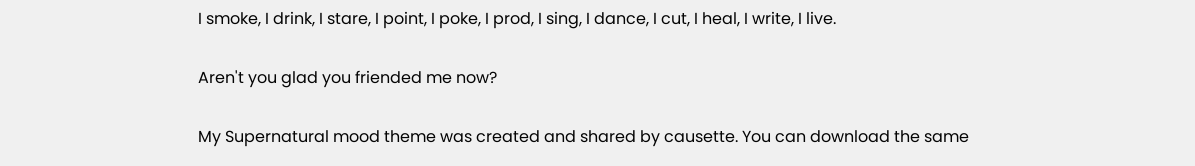I smoke, I drink, I stare, I point, I poke, I prod, I sing, I dance, I cut, I heal, I write, I live.

Aren't you glad you friended me now?

My Supernatural mood theme was created and shared by causette. You can download the same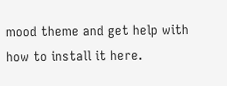mood theme and get help with how to install it here.